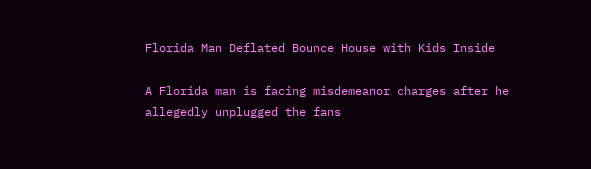Florida Man Deflated Bounce House with Kids Inside

A Florida man is facing misdemeanor charges after he allegedly unplugged the fans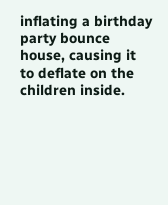inflating a birthday party bounce house, causing it to deflate on the children inside.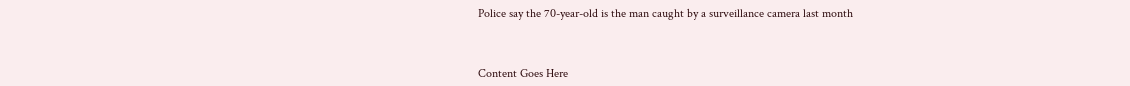Police say the 70-year-old is the man caught by a surveillance camera last month



Content Goes Here